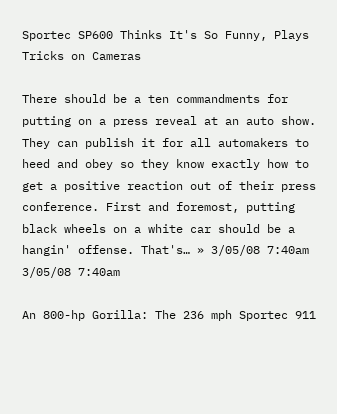Sportec SP600 Thinks It's So Funny, Plays Tricks on Cameras

There should be a ten commandments for putting on a press reveal at an auto show. They can publish it for all automakers to heed and obey so they know exactly how to get a positive reaction out of their press conference. First and foremost, putting black wheels on a white car should be a hangin' offense. That's… » 3/05/08 7:40am 3/05/08 7:40am

An 800-hp Gorilla: The 236 mph Sportec 911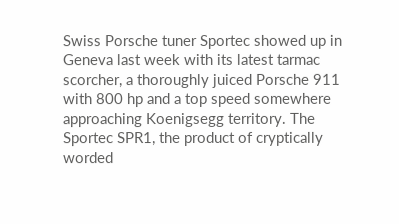Swiss Porsche tuner Sportec showed up in Geneva last week with its latest tarmac scorcher, a thoroughly juiced Porsche 911 with 800 hp and a top speed somewhere approaching Koenigsegg territory. The Sportec SPR1, the product of cryptically worded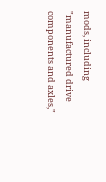mods, including "manufactured drive components and axles,"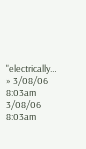"electrically… » 3/08/06 8:03am 3/08/06 8:03am